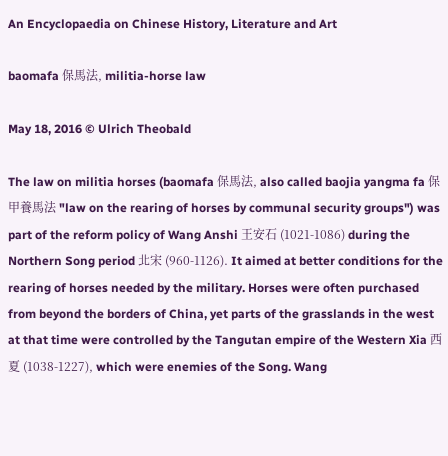An Encyclopaedia on Chinese History, Literature and Art

baomafa 保馬法, militia-horse law

May 18, 2016 © Ulrich Theobald

The law on militia horses (baomafa 保馬法, also called baojia yangma fa 保甲養馬法 "law on the rearing of horses by communal security groups") was part of the reform policy of Wang Anshi 王安石 (1021-1086) during the Northern Song period 北宋 (960-1126). It aimed at better conditions for the rearing of horses needed by the military. Horses were often purchased from beyond the borders of China, yet parts of the grasslands in the west at that time were controlled by the Tangutan empire of the Western Xia 西夏 (1038-1227), which were enemies of the Song. Wang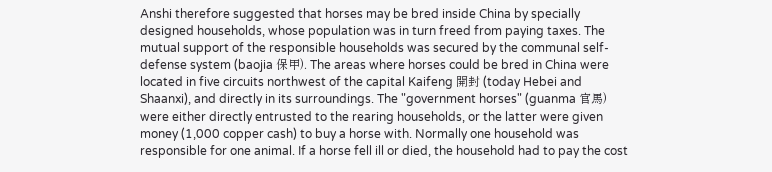Anshi therefore suggested that horses may be bred inside China by specially designed households, whose population was in turn freed from paying taxes. The mutual support of the responsible households was secured by the communal self-defense system (baojia 保甲). The areas where horses could be bred in China were located in five circuits northwest of the capital Kaifeng 開封 (today Hebei and Shaanxi), and directly in its surroundings. The "government horses" (guanma 官馬) were either directly entrusted to the rearing households, or the latter were given money (1,000 copper cash) to buy a horse with. Normally one household was responsible for one animal. If a horse fell ill or died, the household had to pay the cost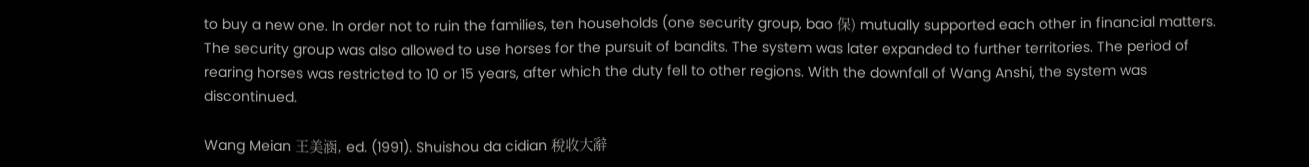to buy a new one. In order not to ruin the families, ten households (one security group, bao 保) mutually supported each other in financial matters. The security group was also allowed to use horses for the pursuit of bandits. The system was later expanded to further territories. The period of rearing horses was restricted to 10 or 15 years, after which the duty fell to other regions. With the downfall of Wang Anshi, the system was discontinued.

Wang Meian 王美涵, ed. (1991). Shuishou da cidian 稅收大辭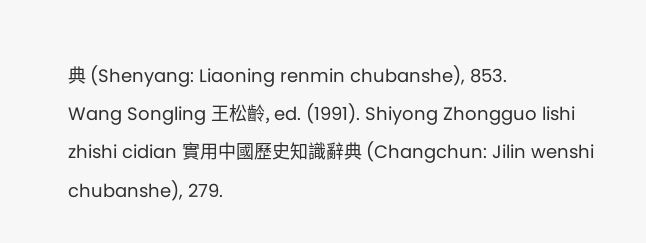典 (Shenyang: Liaoning renmin chubanshe), 853.
Wang Songling 王松齡, ed. (1991). Shiyong Zhongguo lishi zhishi cidian 實用中國歷史知識辭典 (Changchun: Jilin wenshi chubanshe), 279.